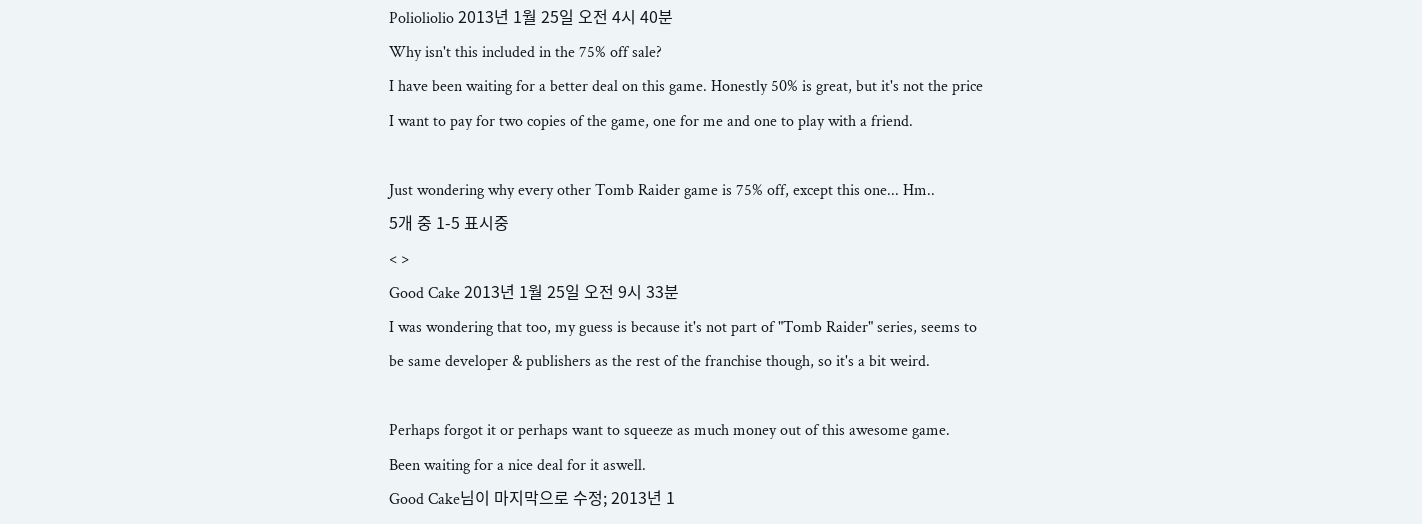Polioliolio 2013년 1월 25일 오전 4시 40분
Why isn't this included in the 75% off sale?
I have been waiting for a better deal on this game. Honestly 50% is great, but it's not the price I want to pay for two copies of the game, one for me and one to play with a friend.

Just wondering why every other Tomb Raider game is 75% off, except this one... Hm..
5개 중 1-5 표시중
< >
Good Cake 2013년 1월 25일 오전 9시 33분
I was wondering that too, my guess is because it's not part of "Tomb Raider" series, seems to be same developer & publishers as the rest of the franchise though, so it's a bit weird.

Perhaps forgot it or perhaps want to squeeze as much money out of this awesome game. Been waiting for a nice deal for it aswell.
Good Cake님이 마지막으로 수정; 2013년 1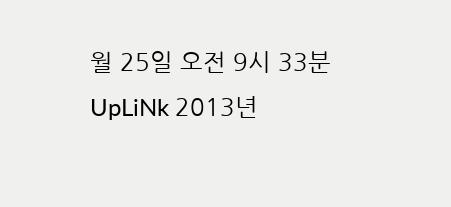월 25일 오전 9시 33분
UpLiNk 2013년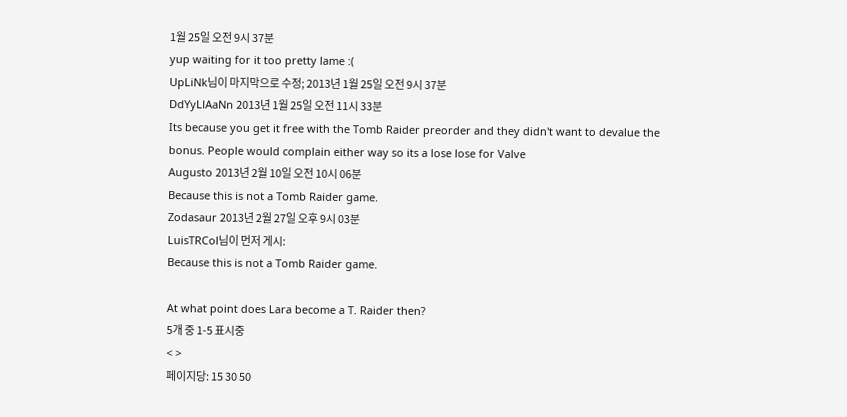1월 25일 오전 9시 37분
yup waiting for it too pretty lame :(
UpLiNk님이 마지막으로 수정; 2013년 1월 25일 오전 9시 37분
DdYyLlAaNn 2013년 1월 25일 오전 11시 33분
Its because you get it free with the Tomb Raider preorder and they didn't want to devalue the bonus. People would complain either way so its a lose lose for Valve
Augusto 2013년 2월 10일 오전 10시 06분
Because this is not a Tomb Raider game.
Zodasaur 2013년 2월 27일 오후 9시 03분
LuisTRCol님이 먼저 게시:
Because this is not a Tomb Raider game.

At what point does Lara become a T. Raider then?
5개 중 1-5 표시중
< >
페이지당: 15 30 50